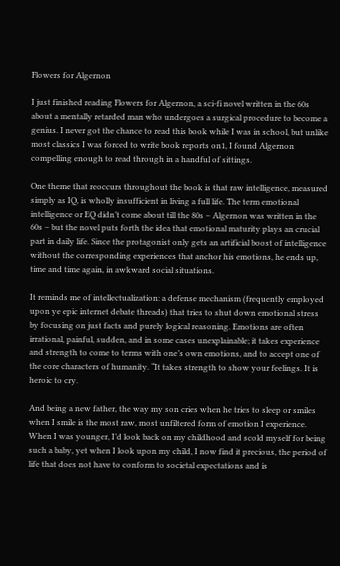Flowers for Algernon

I just finished reading Flowers for Algernon, a sci-fi novel written in the 60s about a mentally retarded man who undergoes a surgical procedure to become a genius. I never got the chance to read this book while I was in school, but unlike most classics I was forced to write book reports on1, I found Algernon compelling enough to read through in a handful of sittings.

One theme that reoccurs throughout the book is that raw intelligence, measured simply as IQ, is wholly insufficient in living a full life. The term emotional intelligence or EQ didn’t come about till the 80s – Algernon was written in the 60s – but the novel puts forth the idea that emotional maturity plays an crucial part in daily life. Since the protagonist only gets an artificial boost of intelligence without the corresponding experiences that anchor his emotions, he ends up, time and time again, in awkward social situations.

It reminds me of intellectualization: a defense mechanism (frequently employed upon ye epic internet debate threads) that tries to shut down emotional stress by focusing on just facts and purely logical reasoning. Emotions are often irrational, painful, sudden, and in some cases unexplainable; it takes experience and strength to come to terms with one’s own emotions, and to accept one of the core characters of humanity. “It takes strength to show your feelings. It is heroic to cry.

And being a new father, the way my son cries when he tries to sleep or smiles when I smile is the most raw, most unfiltered form of emotion I experience. When I was younger, I’d look back on my childhood and scold myself for being such a baby, yet when I look upon my child, I now find it precious, the period of life that does not have to conform to societal expectations and is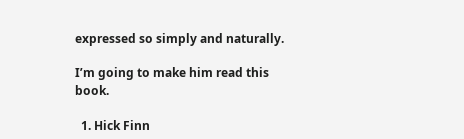expressed so simply and naturally.

I’m going to make him read this book.

  1. Hick Finn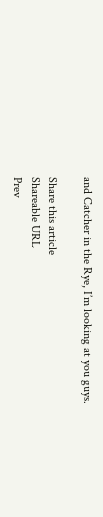and Catcher in the Rye, I’m looking at you guys.

Share this article
Shareable URL
Prev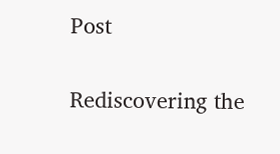Post

Rediscovering the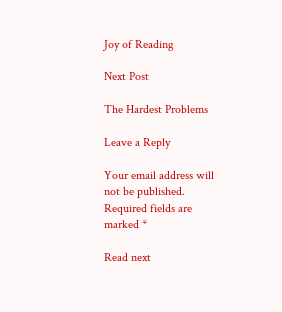Joy of Reading

Next Post

The Hardest Problems

Leave a Reply

Your email address will not be published. Required fields are marked *

Read next